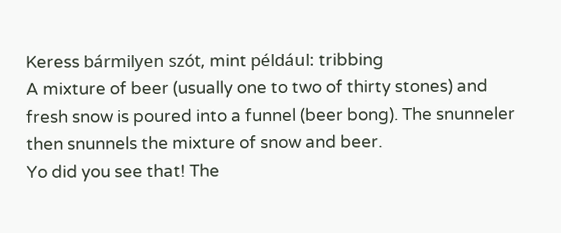Keress bármilyen szót, mint például: tribbing
A mixture of beer (usually one to two of thirty stones) and fresh snow is poured into a funnel (beer bong). The snunneler then snunnels the mixture of snow and beer.
Yo did you see that! The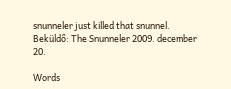snunneler just killed that snunnel.
Beküldő: The Snunneler 2009. december 20.

Words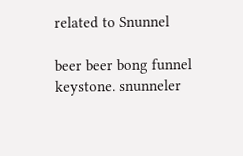related to Snunnel

beer beer bong funnel keystone. snunneler